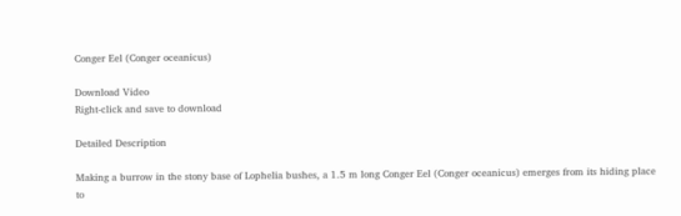Conger Eel (Conger oceanicus)

Download Video
Right-click and save to download

Detailed Description

Making a burrow in the stony base of Lophelia bushes, a 1.5 m long Conger Eel (Conger oceanicus) emerges from its hiding place to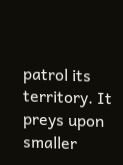patrol its territory. It preys upon smaller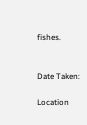fishes.


Date Taken:

Location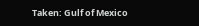Taken: Gulf of Mexico